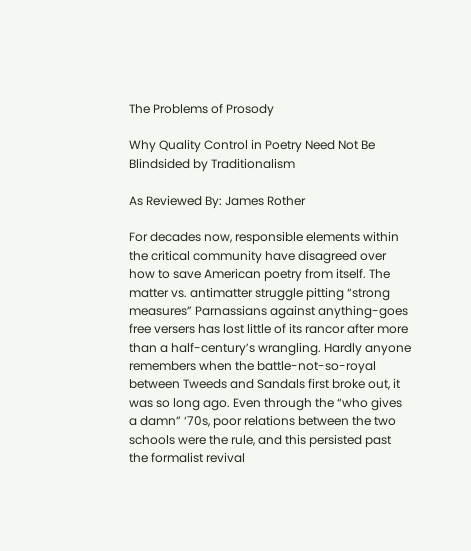The Problems of Prosody

Why Quality Control in Poetry Need Not Be Blindsided by Traditionalism

As Reviewed By: James Rother

For decades now, responsible elements within the critical community have disagreed over how to save American poetry from itself. The matter vs. antimatter struggle pitting “strong measures” Parnassians against anything-goes free versers has lost little of its rancor after more than a half-century’s wrangling. Hardly anyone remembers when the battle-not-so-royal between Tweeds and Sandals first broke out, it was so long ago. Even through the “who gives a damn” ‘70s, poor relations between the two schools were the rule, and this persisted past the formalist revival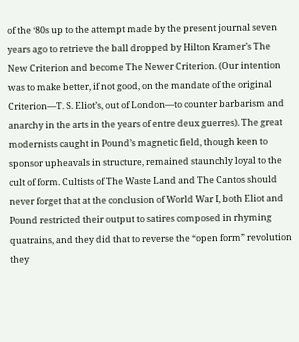of the ‘80s up to the attempt made by the present journal seven years ago to retrieve the ball dropped by Hilton Kramer’s The New Criterion and become The Newer Criterion. (Our intention was to make better, if not good, on the mandate of the original Criterion—T. S. Eliot’s, out of London—to counter barbarism and anarchy in the arts in the years of entre deux guerres). The great modernists caught in Pound’s magnetic field, though keen to sponsor upheavals in structure, remained staunchly loyal to the cult of form. Cultists of The Waste Land and The Cantos should never forget that at the conclusion of World War I, both Eliot and Pound restricted their output to satires composed in rhyming quatrains, and they did that to reverse the “open form” revolution they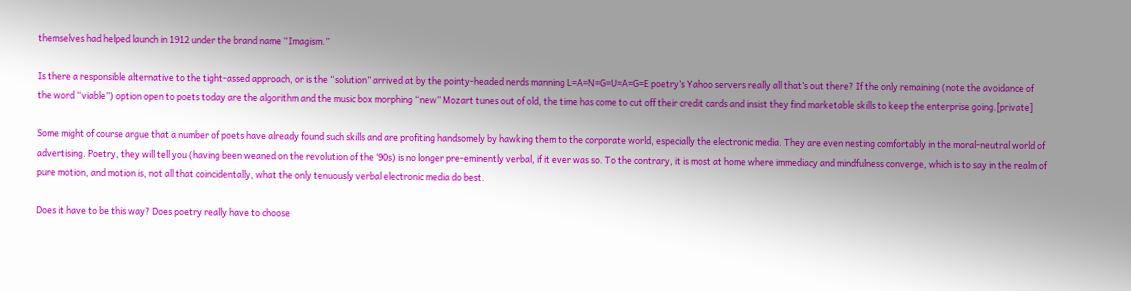themselves had helped launch in 1912 under the brand name “Imagism.”

Is there a responsible alternative to the tight-assed approach, or is the “solution” arrived at by the pointy-headed nerds manning L=A=N=G=U=A=G=E poetry’s Yahoo servers really all that’s out there? If the only remaining (note the avoidance of the word “viable”) option open to poets today are the algorithm and the music box morphing “new” Mozart tunes out of old, the time has come to cut off their credit cards and insist they find marketable skills to keep the enterprise going.[private]

Some might of course argue that a number of poets have already found such skills and are profiting handsomely by hawking them to the corporate world, especially the electronic media. They are even nesting comfortably in the moral-neutral world of advertising. Poetry, they will tell you (having been weaned on the revolution of the ‘90s) is no longer pre-eminently verbal, if it ever was so. To the contrary, it is most at home where immediacy and mindfulness converge, which is to say in the realm of pure motion, and motion is, not all that coincidentally, what the only tenuously verbal electronic media do best.

Does it have to be this way? Does poetry really have to choose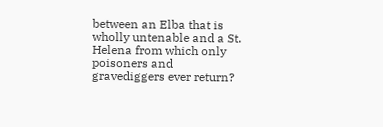between an Elba that is wholly untenable and a St. Helena from which only poisoners and gravediggers ever return?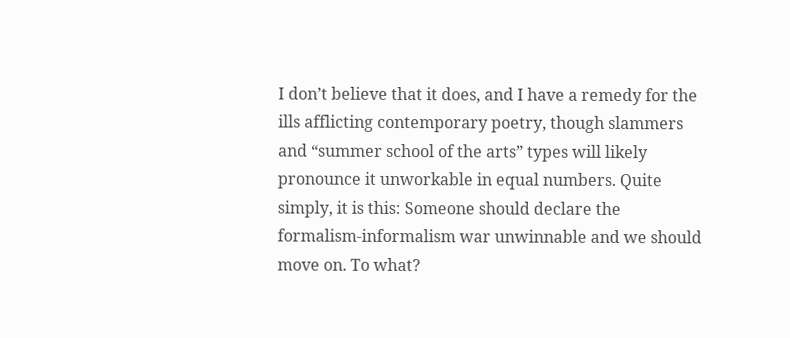I don’t believe that it does, and I have a remedy for the ills afflicting contemporary poetry, though slammers and “summer school of the arts” types will likely pronounce it unworkable in equal numbers. Quite simply, it is this: Someone should declare the formalism-informalism war unwinnable and we should move on. To what?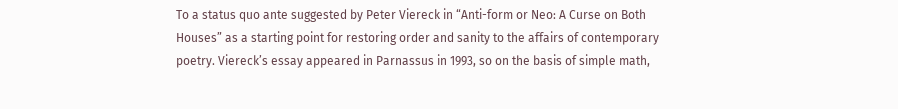To a status quo ante suggested by Peter Viereck in “Anti-form or Neo: A Curse on Both Houses” as a starting point for restoring order and sanity to the affairs of contemporary poetry. Viereck’s essay appeared in Parnassus in 1993, so on the basis of simple math,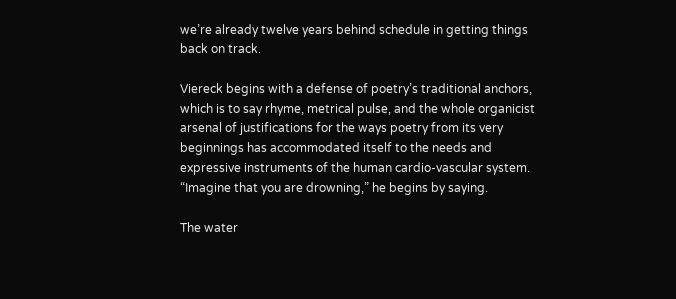we’re already twelve years behind schedule in getting things back on track.

Viereck begins with a defense of poetry’s traditional anchors, which is to say rhyme, metrical pulse, and the whole organicist arsenal of justifications for the ways poetry from its very beginnings has accommodated itself to the needs and expressive instruments of the human cardio-vascular system. “Imagine that you are drowning,” he begins by saying.

The water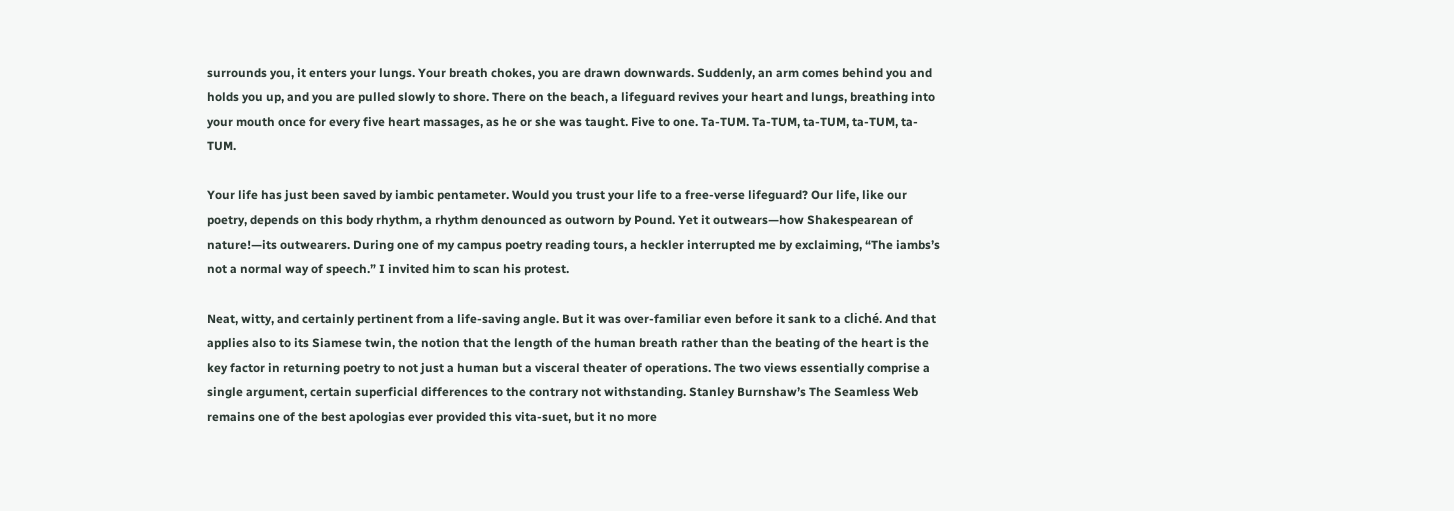surrounds you, it enters your lungs. Your breath chokes, you are drawn downwards. Suddenly, an arm comes behind you and holds you up, and you are pulled slowly to shore. There on the beach, a lifeguard revives your heart and lungs, breathing into your mouth once for every five heart massages, as he or she was taught. Five to one. Ta-TUM. Ta-TUM, ta-TUM, ta-TUM, ta-TUM.

Your life has just been saved by iambic pentameter. Would you trust your life to a free-verse lifeguard? Our life, like our poetry, depends on this body rhythm, a rhythm denounced as outworn by Pound. Yet it outwears—how Shakespearean of nature!—its outwearers. During one of my campus poetry reading tours, a heckler interrupted me by exclaiming, “The iambs’s not a normal way of speech.” I invited him to scan his protest.

Neat, witty, and certainly pertinent from a life-saving angle. But it was over-familiar even before it sank to a cliché. And that applies also to its Siamese twin, the notion that the length of the human breath rather than the beating of the heart is the key factor in returning poetry to not just a human but a visceral theater of operations. The two views essentially comprise a single argument, certain superficial differences to the contrary not withstanding. Stanley Burnshaw’s The Seamless Web remains one of the best apologias ever provided this vita-suet, but it no more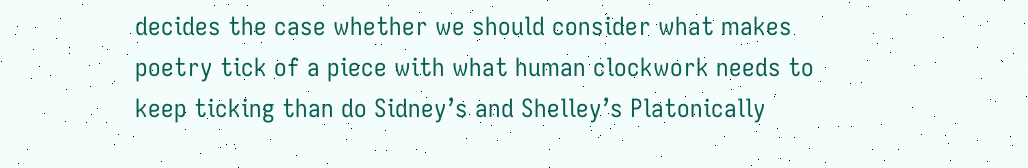decides the case whether we should consider what makes poetry tick of a piece with what human clockwork needs to keep ticking than do Sidney’s and Shelley’s Platonically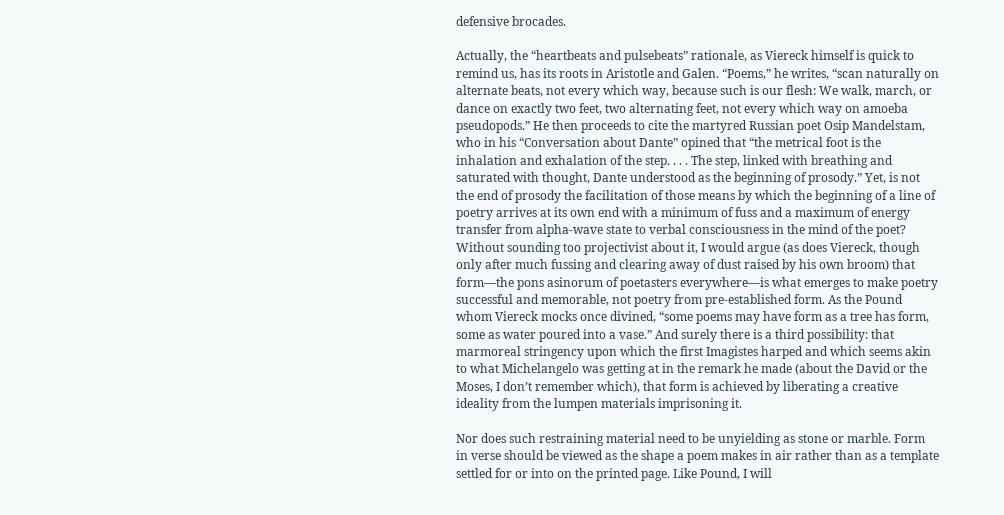defensive brocades.

Actually, the “heartbeats and pulsebeats” rationale, as Viereck himself is quick to remind us, has its roots in Aristotle and Galen. “Poems,” he writes, “scan naturally on alternate beats, not every which way, because such is our flesh: We walk, march, or dance on exactly two feet, two alternating feet, not every which way on amoeba pseudopods.” He then proceeds to cite the martyred Russian poet Osip Mandelstam, who in his “Conversation about Dante” opined that “the metrical foot is the inhalation and exhalation of the step. . . . The step, linked with breathing and saturated with thought, Dante understood as the beginning of prosody.” Yet, is not the end of prosody the facilitation of those means by which the beginning of a line of poetry arrives at its own end with a minimum of fuss and a maximum of energy transfer from alpha-wave state to verbal consciousness in the mind of the poet? Without sounding too projectivist about it, I would argue (as does Viereck, though only after much fussing and clearing away of dust raised by his own broom) that form—the pons asinorum of poetasters everywhere—is what emerges to make poetry successful and memorable, not poetry from pre-established form. As the Pound whom Viereck mocks once divined, “some poems may have form as a tree has form, some as water poured into a vase.” And surely there is a third possibility: that marmoreal stringency upon which the first Imagistes harped and which seems akin to what Michelangelo was getting at in the remark he made (about the David or the Moses, I don’t remember which), that form is achieved by liberating a creative ideality from the lumpen materials imprisoning it.

Nor does such restraining material need to be unyielding as stone or marble. Form in verse should be viewed as the shape a poem makes in air rather than as a template settled for or into on the printed page. Like Pound, I will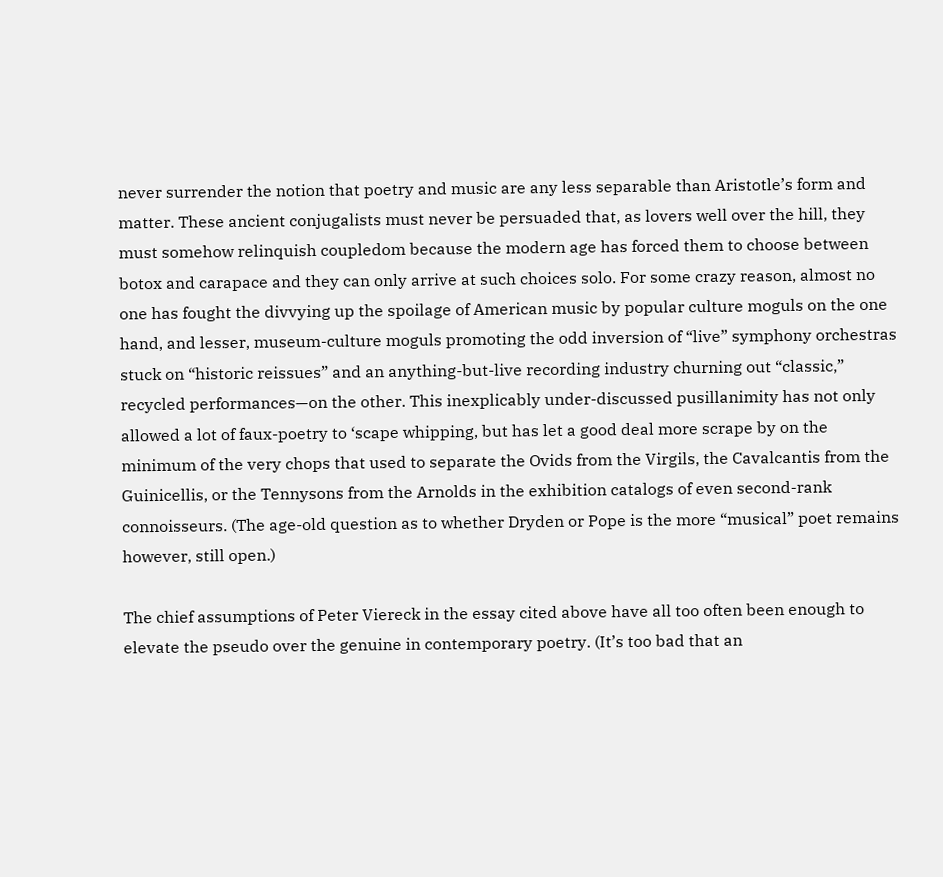never surrender the notion that poetry and music are any less separable than Aristotle’s form and matter. These ancient conjugalists must never be persuaded that, as lovers well over the hill, they must somehow relinquish coupledom because the modern age has forced them to choose between botox and carapace and they can only arrive at such choices solo. For some crazy reason, almost no one has fought the divvying up the spoilage of American music by popular culture moguls on the one hand, and lesser, museum-culture moguls promoting the odd inversion of “live” symphony orchestras stuck on “historic reissues” and an anything-but-live recording industry churning out “classic,” recycled performances—on the other. This inexplicably under-discussed pusillanimity has not only allowed a lot of faux-poetry to ‘scape whipping, but has let a good deal more scrape by on the minimum of the very chops that used to separate the Ovids from the Virgils, the Cavalcantis from the Guinicellis, or the Tennysons from the Arnolds in the exhibition catalogs of even second-rank connoisseurs. (The age-old question as to whether Dryden or Pope is the more “musical” poet remains however, still open.)

The chief assumptions of Peter Viereck in the essay cited above have all too often been enough to elevate the pseudo over the genuine in contemporary poetry. (It’s too bad that an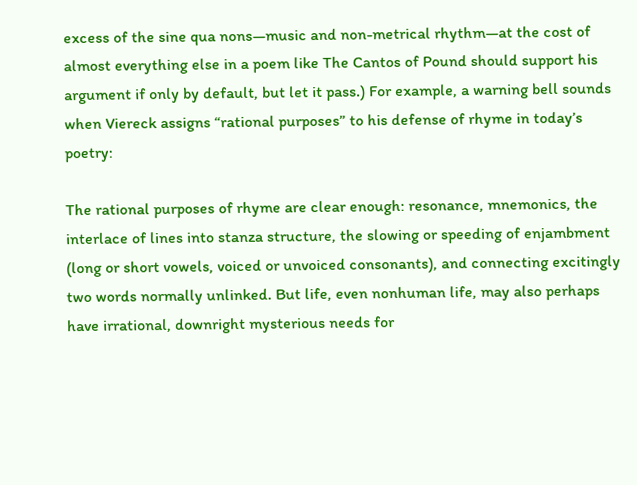excess of the sine qua nons—music and non-metrical rhythm—at the cost of almost everything else in a poem like The Cantos of Pound should support his argument if only by default, but let it pass.) For example, a warning bell sounds when Viereck assigns “rational purposes” to his defense of rhyme in today’s poetry:

The rational purposes of rhyme are clear enough: resonance, mnemonics, the interlace of lines into stanza structure, the slowing or speeding of enjambment (long or short vowels, voiced or unvoiced consonants), and connecting excitingly two words normally unlinked. But life, even nonhuman life, may also perhaps have irrational, downright mysterious needs for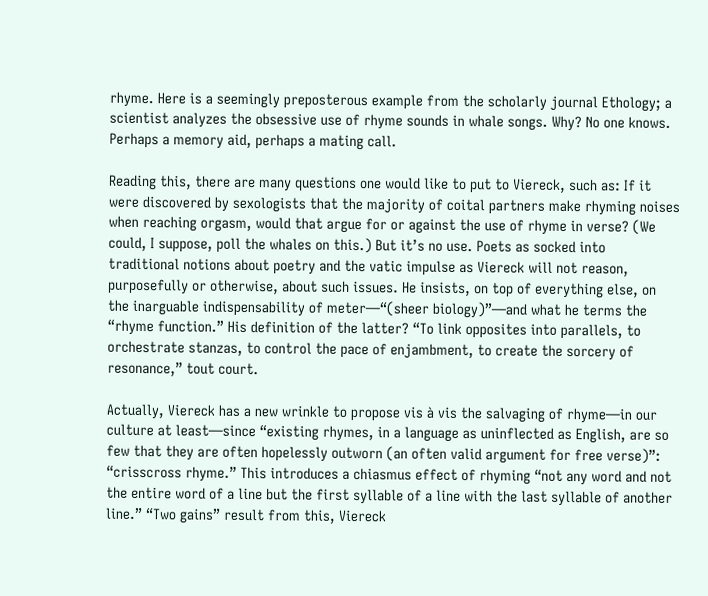rhyme. Here is a seemingly preposterous example from the scholarly journal Ethology; a scientist analyzes the obsessive use of rhyme sounds in whale songs. Why? No one knows. Perhaps a memory aid, perhaps a mating call.

Reading this, there are many questions one would like to put to Viereck, such as: If it were discovered by sexologists that the majority of coital partners make rhyming noises when reaching orgasm, would that argue for or against the use of rhyme in verse? (We could, I suppose, poll the whales on this.) But it’s no use. Poets as socked into traditional notions about poetry and the vatic impulse as Viereck will not reason, purposefully or otherwise, about such issues. He insists, on top of everything else, on the inarguable indispensability of meter—“(sheer biology)”—and what he terms the “rhyme function.” His definition of the latter? “To link opposites into parallels, to orchestrate stanzas, to control the pace of enjambment, to create the sorcery of resonance,” tout court.

Actually, Viereck has a new wrinkle to propose vis à vis the salvaging of rhyme—in our culture at least—since “existing rhymes, in a language as uninflected as English, are so few that they are often hopelessly outworn (an often valid argument for free verse)”: “crisscross rhyme.” This introduces a chiasmus effect of rhyming “not any word and not the entire word of a line but the first syllable of a line with the last syllable of another line.” “Two gains” result from this, Viereck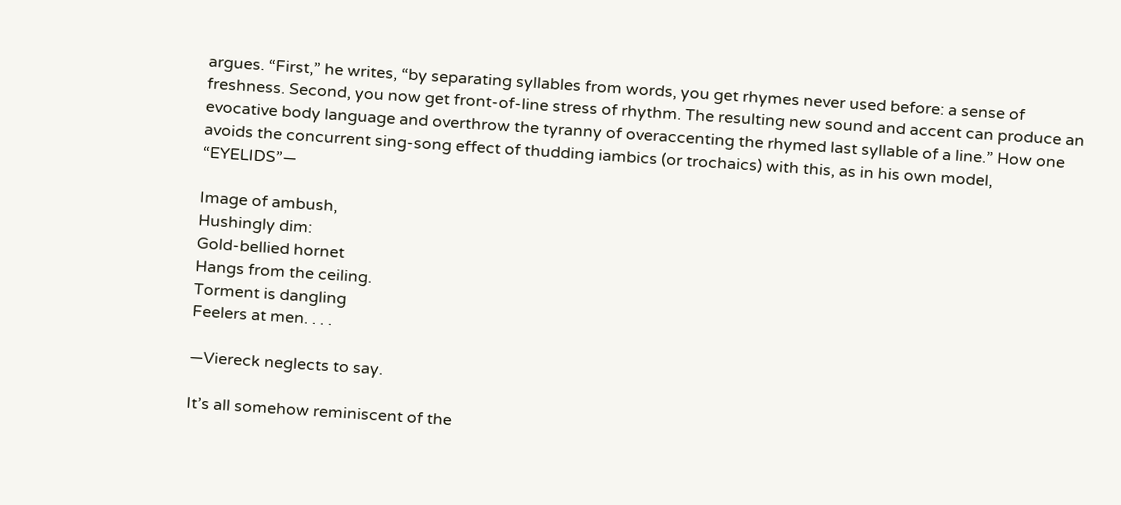argues. “First,” he writes, “by separating syllables from words, you get rhymes never used before: a sense of freshness. Second, you now get front-of-line stress of rhythm. The resulting new sound and accent can produce an evocative body language and overthrow the tyranny of overaccenting the rhymed last syllable of a line.” How one avoids the concurrent sing-song effect of thudding iambics (or trochaics) with this, as in his own model, “EYELIDS”—

Image of ambush,
Hushingly dim:
Gold-bellied hornet
Hangs from the ceiling.
Torment is dangling
Feelers at men. . . .

—Viereck neglects to say.

It’s all somehow reminiscent of the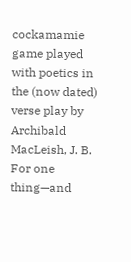cockamamie game played with poetics in the (now dated) verse play by Archibald MacLeish, J. B. For one thing—and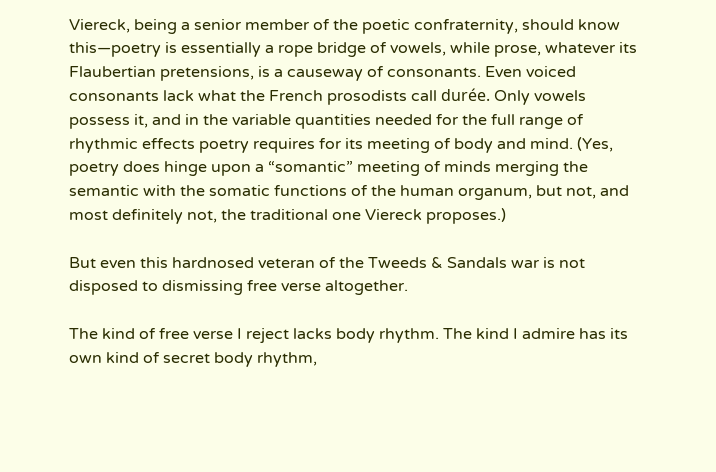Viereck, being a senior member of the poetic confraternity, should know this—poetry is essentially a rope bridge of vowels, while prose, whatever its Flaubertian pretensions, is a causeway of consonants. Even voiced consonants lack what the French prosodists call durée. Only vowels possess it, and in the variable quantities needed for the full range of rhythmic effects poetry requires for its meeting of body and mind. (Yes, poetry does hinge upon a “somantic” meeting of minds merging the semantic with the somatic functions of the human organum, but not, and most definitely not, the traditional one Viereck proposes.)

But even this hardnosed veteran of the Tweeds & Sandals war is not disposed to dismissing free verse altogether.

The kind of free verse I reject lacks body rhythm. The kind I admire has its own kind of secret body rhythm,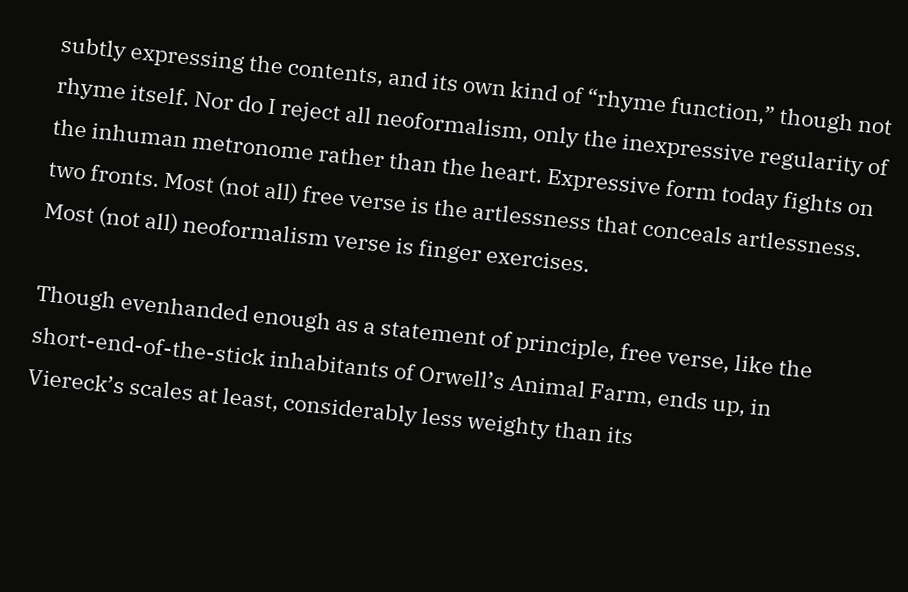subtly expressing the contents, and its own kind of “rhyme function,” though not rhyme itself. Nor do I reject all neoformalism, only the inexpressive regularity of the inhuman metronome rather than the heart. Expressive form today fights on two fronts. Most (not all) free verse is the artlessness that conceals artlessness. Most (not all) neoformalism verse is finger exercises.

Though evenhanded enough as a statement of principle, free verse, like the short-end-of-the-stick inhabitants of Orwell’s Animal Farm, ends up, in Viereck’s scales at least, considerably less weighty than its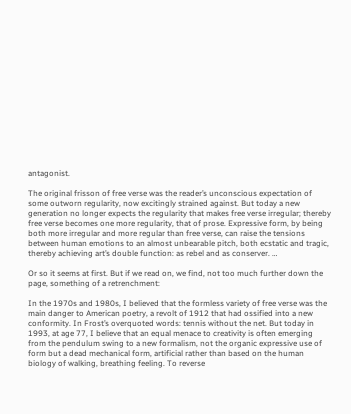antagonist.

The original frisson of free verse was the reader’s unconscious expectation of some outworn regularity, now excitingly strained against. But today a new generation no longer expects the regularity that makes free verse irregular; thereby free verse becomes one more regularity, that of prose. Expressive form, by being both more irregular and more regular than free verse, can raise the tensions between human emotions to an almost unbearable pitch, both ecstatic and tragic, thereby achieving art’s double function: as rebel and as conserver. …

Or so it seems at first. But if we read on, we find, not too much further down the page, something of a retrenchment:

In the 1970s and 1980s, I believed that the formless variety of free verse was the main danger to American poetry, a revolt of 1912 that had ossified into a new conformity. In Frost’s overquoted words: tennis without the net. But today in 1993, at age 77, I believe that an equal menace to creativity is often emerging from the pendulum swing to a new formalism, not the organic expressive use of form but a dead mechanical form, artificial rather than based on the human biology of walking, breathing feeling. To reverse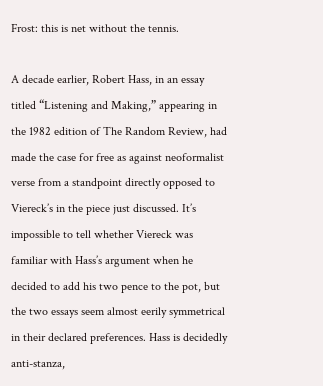Frost: this is net without the tennis.

A decade earlier, Robert Hass, in an essay titled “Listening and Making,” appearing in the 1982 edition of The Random Review, had made the case for free as against neoformalist verse from a standpoint directly opposed to Viereck’s in the piece just discussed. It’s impossible to tell whether Viereck was familiar with Hass’s argument when he decided to add his two pence to the pot, but the two essays seem almost eerily symmetrical in their declared preferences. Hass is decidedly anti-stanza,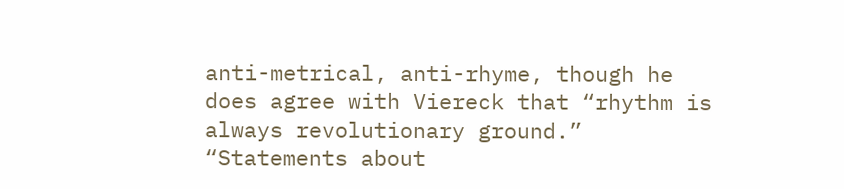anti-metrical, anti-rhyme, though he does agree with Viereck that “rhythm is always revolutionary ground.” “Statements about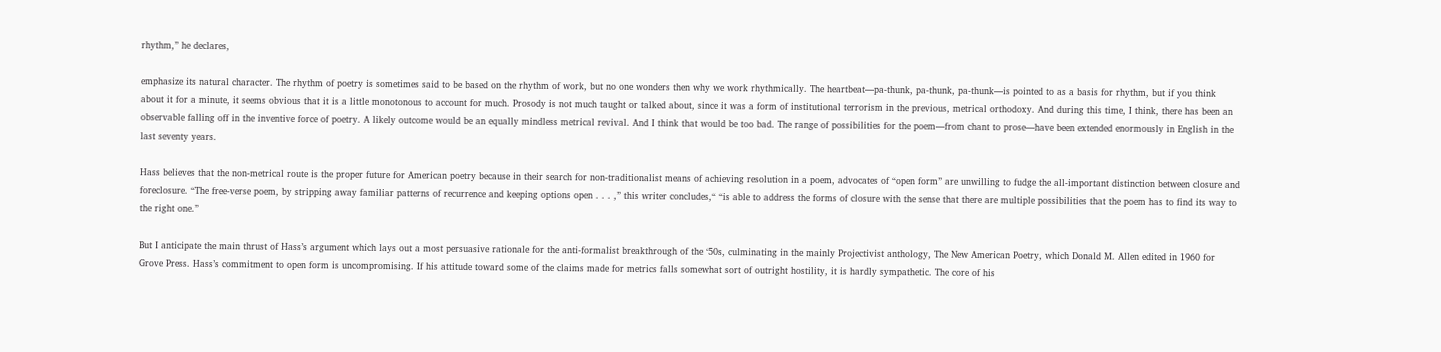rhythm,” he declares,

emphasize its natural character. The rhythm of poetry is sometimes said to be based on the rhythm of work, but no one wonders then why we work rhythmically. The heartbeat—pa-thunk, pa-thunk, pa-thunk—is pointed to as a basis for rhythm, but if you think about it for a minute, it seems obvious that it is a little monotonous to account for much. Prosody is not much taught or talked about, since it was a form of institutional terrorism in the previous, metrical orthodoxy. And during this time, I think, there has been an observable falling off in the inventive force of poetry. A likely outcome would be an equally mindless metrical revival. And I think that would be too bad. The range of possibilities for the poem—from chant to prose—have been extended enormously in English in the last seventy years.

Hass believes that the non-metrical route is the proper future for American poetry because in their search for non-traditionalist means of achieving resolution in a poem, advocates of “open form” are unwilling to fudge the all-important distinction between closure and foreclosure. “The free-verse poem, by stripping away familiar patterns of recurrence and keeping options open . . . ,” this writer concludes,“ “is able to address the forms of closure with the sense that there are multiple possibilities that the poem has to find its way to the right one.”

But I anticipate the main thrust of Hass’s argument which lays out a most persuasive rationale for the anti-formalist breakthrough of the ‘50s, culminating in the mainly Projectivist anthology, The New American Poetry, which Donald M. Allen edited in 1960 for Grove Press. Hass’s commitment to open form is uncompromising. If his attitude toward some of the claims made for metrics falls somewhat sort of outright hostility, it is hardly sympathetic. The core of his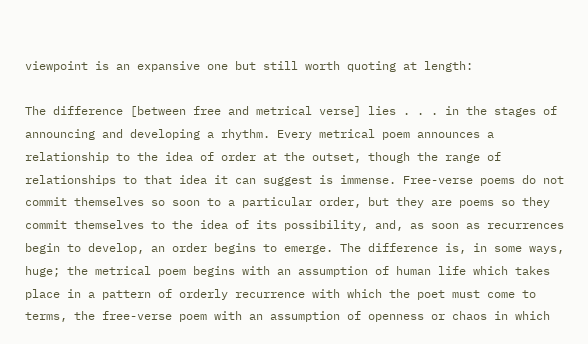viewpoint is an expansive one but still worth quoting at length:

The difference [between free and metrical verse] lies . . . in the stages of announcing and developing a rhythm. Every metrical poem announces a relationship to the idea of order at the outset, though the range of relationships to that idea it can suggest is immense. Free-verse poems do not commit themselves so soon to a particular order, but they are poems so they commit themselves to the idea of its possibility, and, as soon as recurrences begin to develop, an order begins to emerge. The difference is, in some ways, huge; the metrical poem begins with an assumption of human life which takes place in a pattern of orderly recurrence with which the poet must come to terms, the free-verse poem with an assumption of openness or chaos in which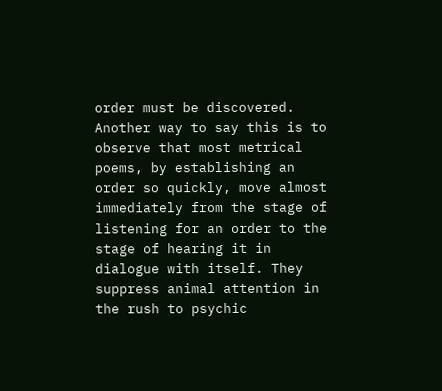order must be discovered. Another way to say this is to observe that most metrical poems, by establishing an order so quickly, move almost immediately from the stage of listening for an order to the stage of hearing it in dialogue with itself. They suppress animal attention in the rush to psychic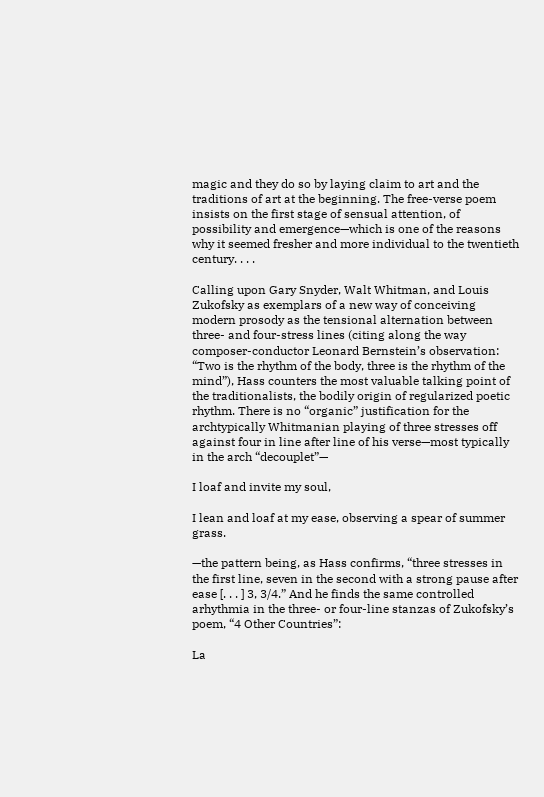magic and they do so by laying claim to art and the traditions of art at the beginning. The free-verse poem insists on the first stage of sensual attention, of possibility and emergence—which is one of the reasons why it seemed fresher and more individual to the twentieth century. . . .

Calling upon Gary Snyder, Walt Whitman, and Louis Zukofsky as exemplars of a new way of conceiving modern prosody as the tensional alternation between three- and four-stress lines (citing along the way composer-conductor Leonard Bernstein’s observation: “Two is the rhythm of the body, three is the rhythm of the mind”), Hass counters the most valuable talking point of the traditionalists, the bodily origin of regularized poetic rhythm. There is no “organic” justification for the archtypically Whitmanian playing of three stresses off against four in line after line of his verse—most typically in the arch “decouplet”—

I loaf and invite my soul,

I lean and loaf at my ease, observing a spear of summer grass.

—the pattern being, as Hass confirms, “three stresses in the first line, seven in the second with a strong pause after ease [. . . ] 3, 3/4.” And he finds the same controlled arhythmia in the three- or four-line stanzas of Zukofsky’s poem, “4 Other Countries”:

La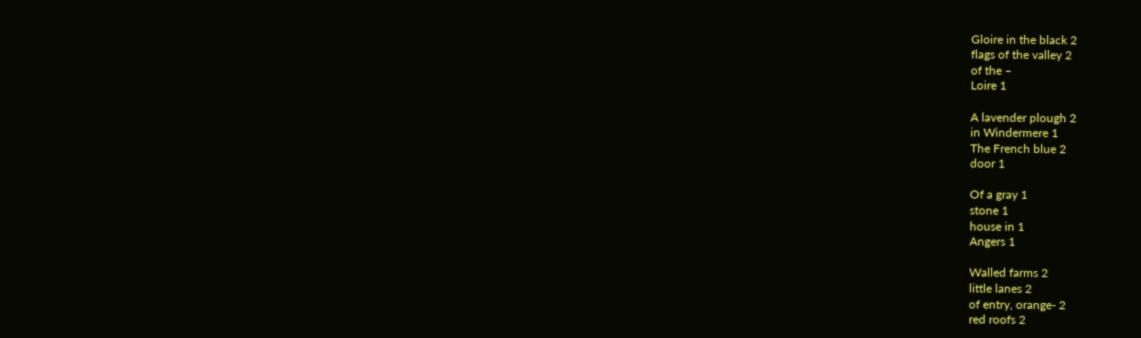Gloire in the black 2
flags of the valley 2
of the –
Loire 1

A lavender plough 2
in Windermere 1
The French blue 2
door 1

Of a gray 1
stone 1
house in 1
Angers 1

Walled farms 2
little lanes 2
of entry, orange- 2
red roofs 2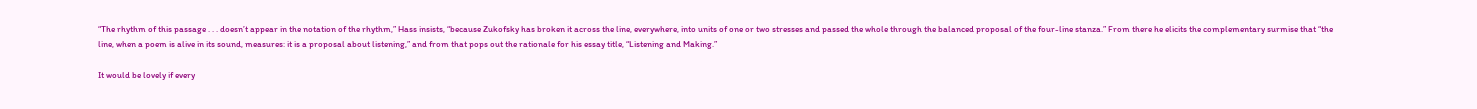“The rhythm of this passage . . . doesn’t appear in the notation of the rhythm,” Hass insists, “because Zukofsky has broken it across the line, everywhere, into units of one or two stresses and passed the whole through the balanced proposal of the four-line stanza.” From there he elicits the complementary surmise that “the line, when a poem is alive in its sound, measures: it is a proposal about listening,” and from that pops out the rationale for his essay title, “Listening and Making.”

It would be lovely if every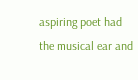aspiring poet had the musical ear and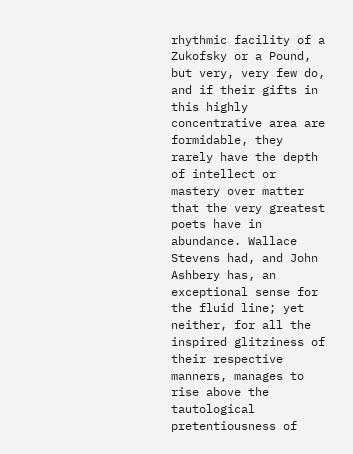rhythmic facility of a Zukofsky or a Pound, but very, very few do, and if their gifts in this highly concentrative area are formidable, they rarely have the depth of intellect or mastery over matter that the very greatest poets have in abundance. Wallace Stevens had, and John Ashbery has, an exceptional sense for the fluid line; yet neither, for all the inspired glitziness of their respective manners, manages to rise above the tautological pretentiousness of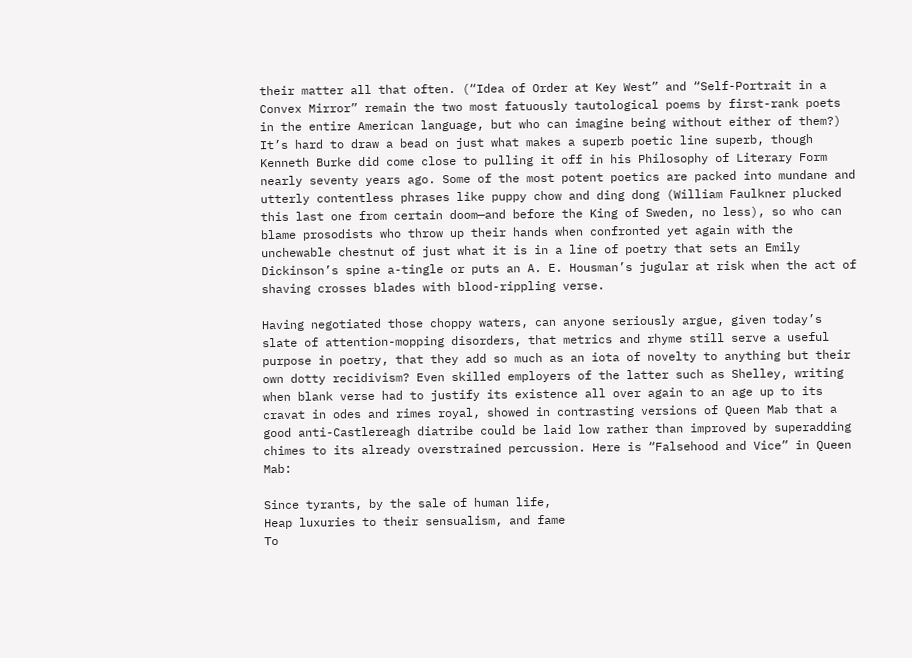their matter all that often. (“Idea of Order at Key West” and “Self-Portrait in a Convex Mirror” remain the two most fatuously tautological poems by first-rank poets in the entire American language, but who can imagine being without either of them?) It’s hard to draw a bead on just what makes a superb poetic line superb, though Kenneth Burke did come close to pulling it off in his Philosophy of Literary Form nearly seventy years ago. Some of the most potent poetics are packed into mundane and utterly contentless phrases like puppy chow and ding dong (William Faulkner plucked this last one from certain doom—and before the King of Sweden, no less), so who can blame prosodists who throw up their hands when confronted yet again with the unchewable chestnut of just what it is in a line of poetry that sets an Emily Dickinson’s spine a-tingle or puts an A. E. Housman’s jugular at risk when the act of shaving crosses blades with blood-rippling verse.

Having negotiated those choppy waters, can anyone seriously argue, given today’s slate of attention-mopping disorders, that metrics and rhyme still serve a useful purpose in poetry, that they add so much as an iota of novelty to anything but their own dotty recidivism? Even skilled employers of the latter such as Shelley, writing when blank verse had to justify its existence all over again to an age up to its cravat in odes and rimes royal, showed in contrasting versions of Queen Mab that a good anti-Castlereagh diatribe could be laid low rather than improved by superadding chimes to its already overstrained percussion. Here is “Falsehood and Vice” in Queen Mab:

Since tyrants, by the sale of human life,
Heap luxuries to their sensualism, and fame
To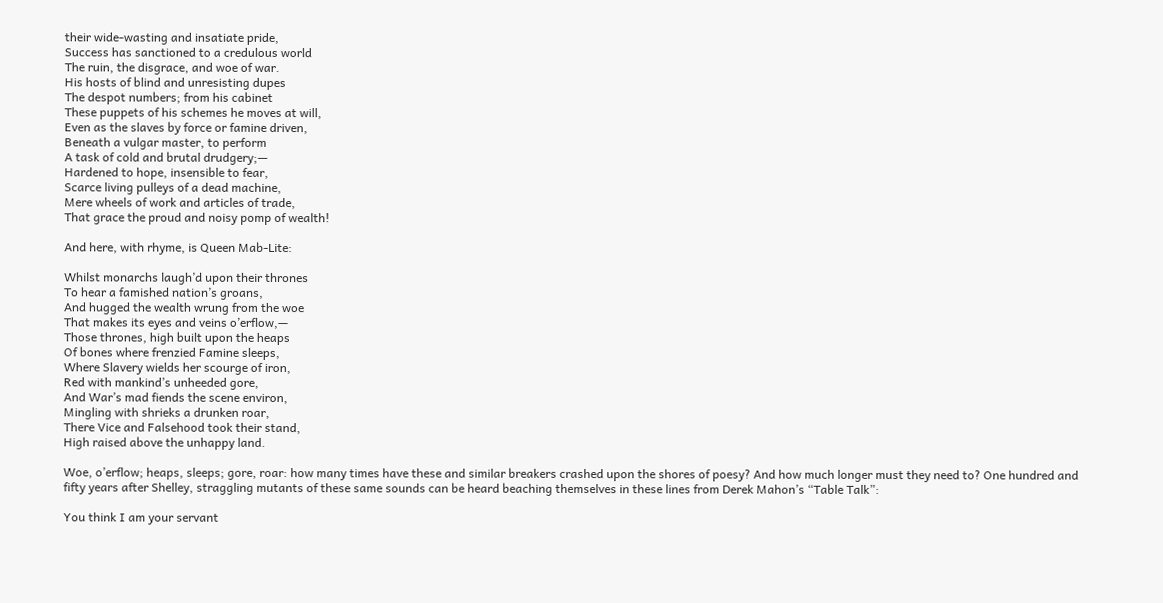their wide-wasting and insatiate pride,
Success has sanctioned to a credulous world
The ruin, the disgrace, and woe of war.
His hosts of blind and unresisting dupes
The despot numbers; from his cabinet
These puppets of his schemes he moves at will,
Even as the slaves by force or famine driven,
Beneath a vulgar master, to perform
A task of cold and brutal drudgery;—
Hardened to hope, insensible to fear,
Scarce living pulleys of a dead machine,
Mere wheels of work and articles of trade,
That grace the proud and noisy pomp of wealth!

And here, with rhyme, is Queen Mab-Lite:

Whilst monarchs laugh’d upon their thrones
To hear a famished nation’s groans,
And hugged the wealth wrung from the woe
That makes its eyes and veins o’erflow,—
Those thrones, high built upon the heaps
Of bones where frenzied Famine sleeps,
Where Slavery wields her scourge of iron,
Red with mankind’s unheeded gore,
And War’s mad fiends the scene environ,
Mingling with shrieks a drunken roar,
There Vice and Falsehood took their stand,
High raised above the unhappy land.

Woe, o’erflow; heaps, sleeps; gore, roar: how many times have these and similar breakers crashed upon the shores of poesy? And how much longer must they need to? One hundred and fifty years after Shelley, straggling mutants of these same sounds can be heard beaching themselves in these lines from Derek Mahon’s “Table Talk”:

You think I am your servant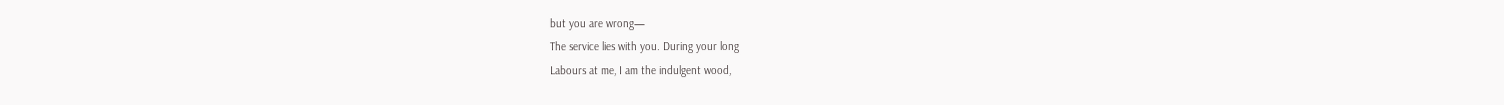but you are wrong—
The service lies with you. During your long
Labours at me, I am the indulgent wood,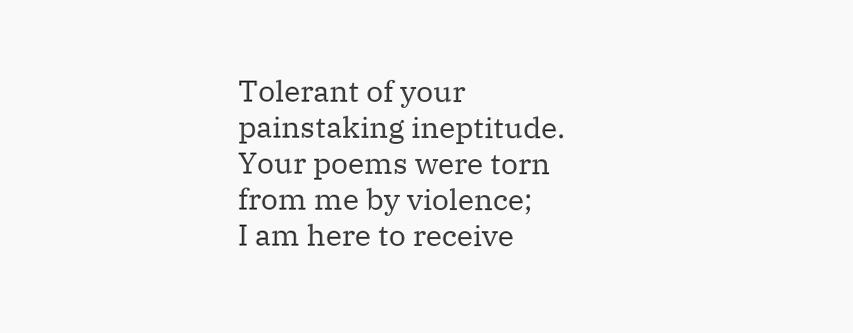Tolerant of your painstaking ineptitude.
Your poems were torn from me by violence;
I am here to receive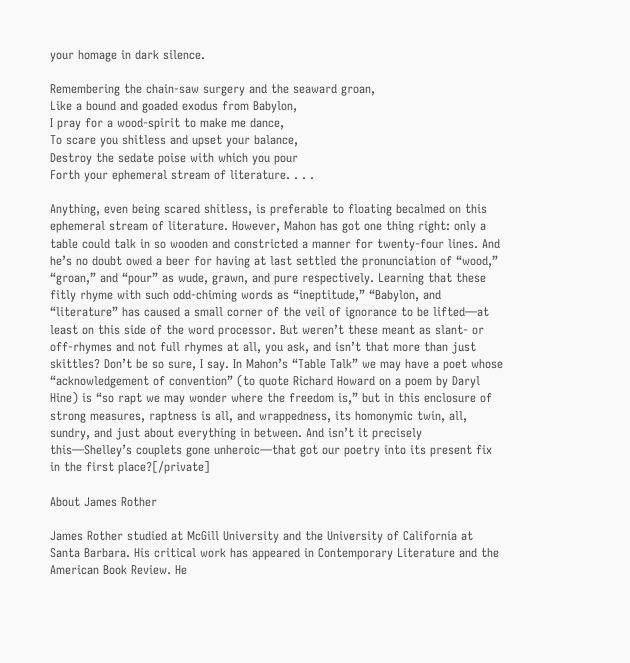your homage in dark silence.

Remembering the chain-saw surgery and the seaward groan,
Like a bound and goaded exodus from Babylon,
I pray for a wood-spirit to make me dance,
To scare you shitless and upset your balance,
Destroy the sedate poise with which you pour
Forth your ephemeral stream of literature. . . .

Anything, even being scared shitless, is preferable to floating becalmed on this ephemeral stream of literature. However, Mahon has got one thing right: only a table could talk in so wooden and constricted a manner for twenty-four lines. And he’s no doubt owed a beer for having at last settled the pronunciation of “wood,” “groan,” and “pour” as wude, grawn, and pure respectively. Learning that these fitly rhyme with such odd-chiming words as “ineptitude,” “Babylon, and “literature” has caused a small corner of the veil of ignorance to be lifted—at least on this side of the word processor. But weren’t these meant as slant- or off-rhymes and not full rhymes at all, you ask, and isn’t that more than just skittles? Don’t be so sure, I say. In Mahon’s “Table Talk” we may have a poet whose “acknowledgement of convention” (to quote Richard Howard on a poem by Daryl Hine) is “so rapt we may wonder where the freedom is,” but in this enclosure of strong measures, raptness is all, and wrappedness, its homonymic twin, all, sundry, and just about everything in between. And isn’t it precisely this—Shelley’s couplets gone unheroic—that got our poetry into its present fix in the first place?[/private]

About James Rother

James Rother studied at McGill University and the University of California at Santa Barbara. His critical work has appeared in Contemporary Literature and the American Book Review. He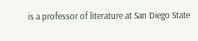is a professor of literature at San Diego State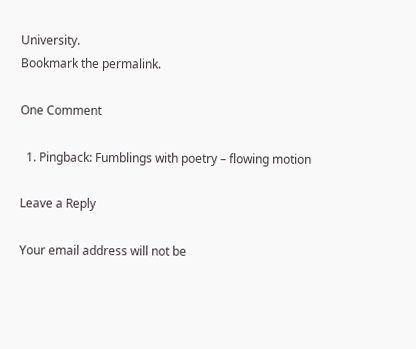University.
Bookmark the permalink.

One Comment

  1. Pingback: Fumblings with poetry – flowing motion

Leave a Reply

Your email address will not be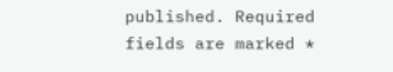published. Required fields are marked *